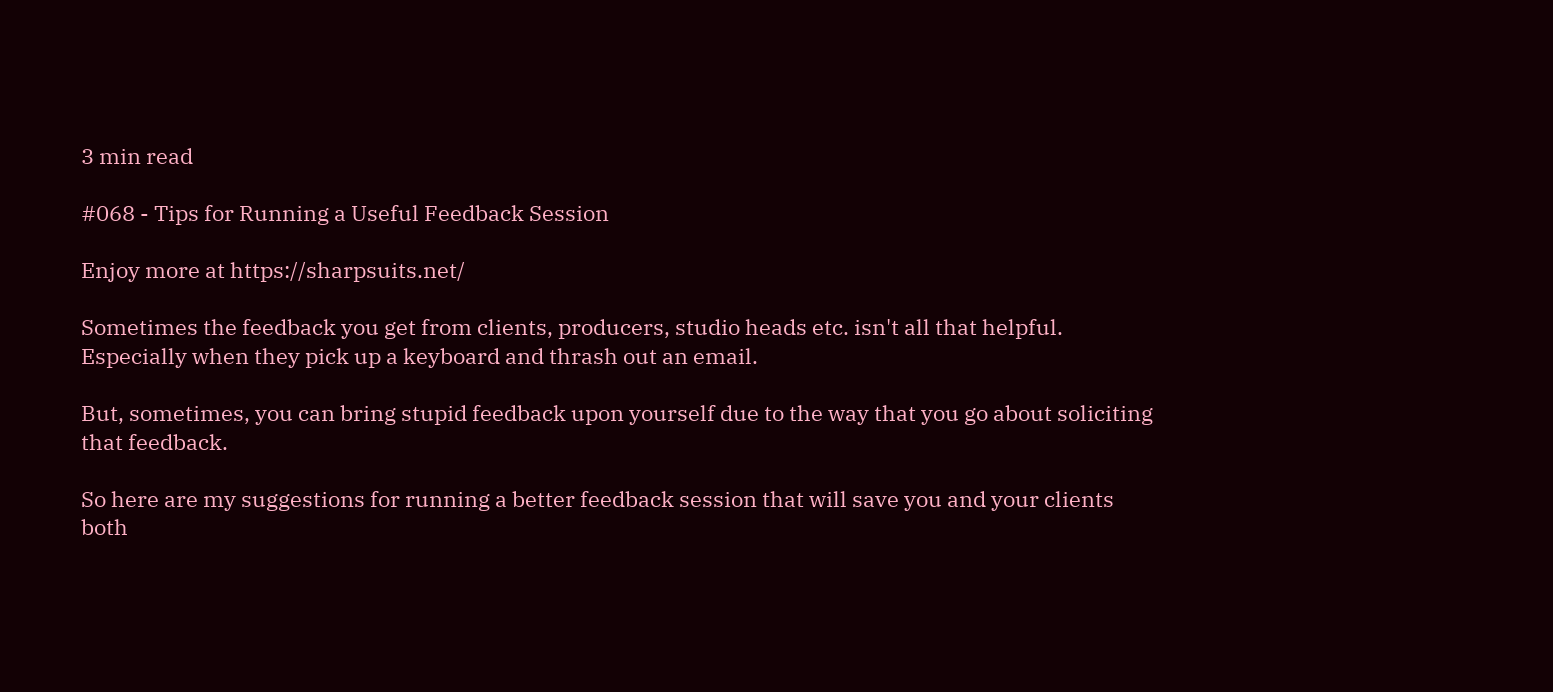3 min read

#068 - Tips for Running a Useful Feedback Session

Enjoy more at https://sharpsuits.net/

Sometimes the feedback you get from clients, producers, studio heads etc. isn't all that helpful. Especially when they pick up a keyboard and thrash out an email.

But, sometimes, you can bring stupid feedback upon yourself due to the way that you go about soliciting that feedback.

So here are my suggestions for running a better feedback session that will save you and your clients both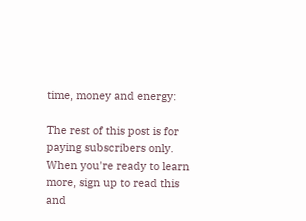time, money and energy:

The rest of this post is for paying subscribers only. When you're ready to learn more, sign up to read this and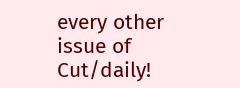every other issue of Cut/daily!